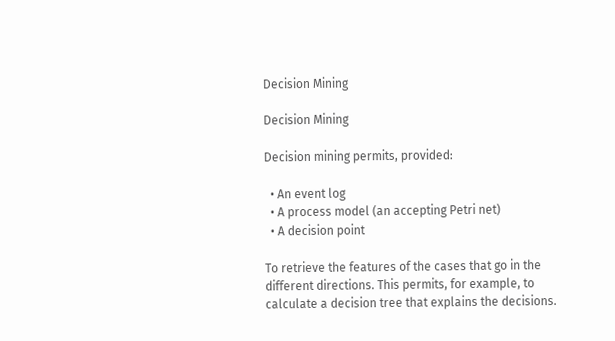Decision Mining

Decision Mining

Decision mining permits, provided:

  • An event log
  • A process model (an accepting Petri net)
  • A decision point

To retrieve the features of the cases that go in the different directions. This permits, for example, to calculate a decision tree that explains the decisions.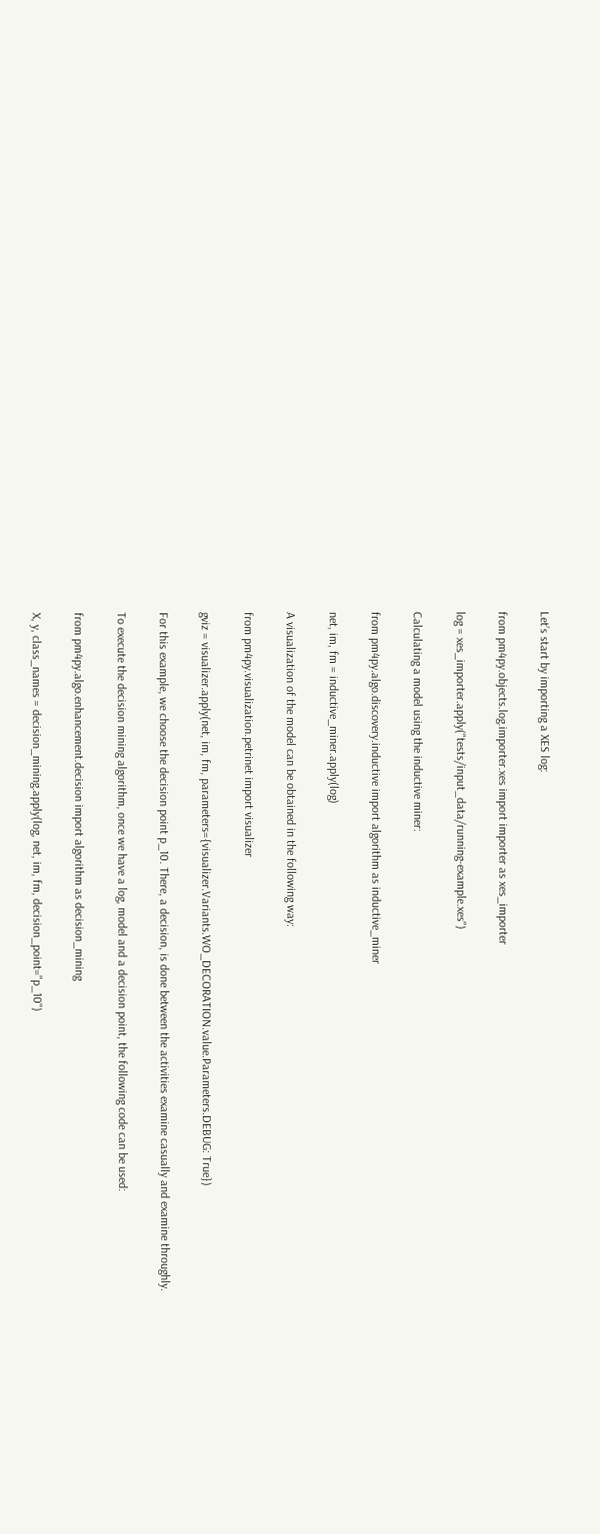Let’s start by importing a XES log:

from pm4py.objects.log.importer.xes import importer as xes_importer

log = xes_importer.apply("tests/input_data/running-example.xes")

Calculating a model using the inductive miner:

from pm4py.algo.discovery.inductive import algorithm as inductive_miner

net, im, fm = inductive_miner.apply(log)

A visualization of the model can be obtained in the following way:

from pm4py.visualization.petrinet import visualizer

gviz = visualizer.apply(net, im, fm, parameters={visualizer.Variants.WO_DECORATION.value.Parameters.DEBUG: True})

For this example, we choose the decision point p_10. There, a decision, is done between the activities examine casually and examine throughly.

To execute the decision mining algorithm, once we have a log, model and a decision point, the following code can be used:

from pm4py.algo.enhancement.decision import algorithm as decision_mining

X, y, class_names = decision_mining.apply(log, net, im, fm, decision_point="p_10")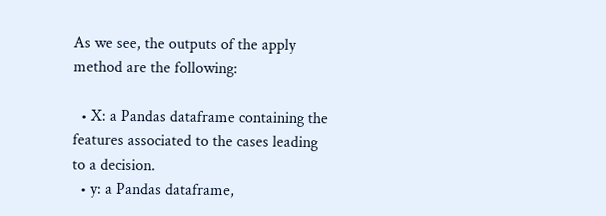As we see, the outputs of the apply method are the following:

  • X: a Pandas dataframe containing the features associated to the cases leading to a decision.
  • y: a Pandas dataframe,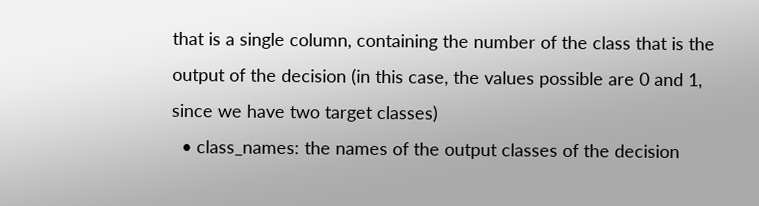that is a single column, containing the number of the class that is the output of the decision (in this case, the values possible are 0 and 1, since we have two target classes)
  • class_names: the names of the output classes of the decision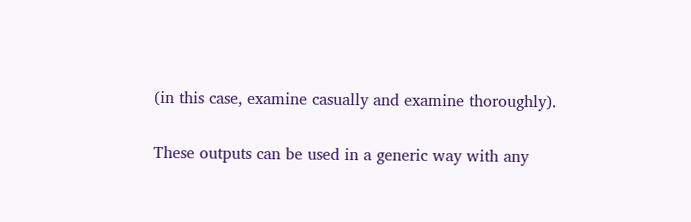(in this case, examine casually and examine thoroughly).

These outputs can be used in a generic way with any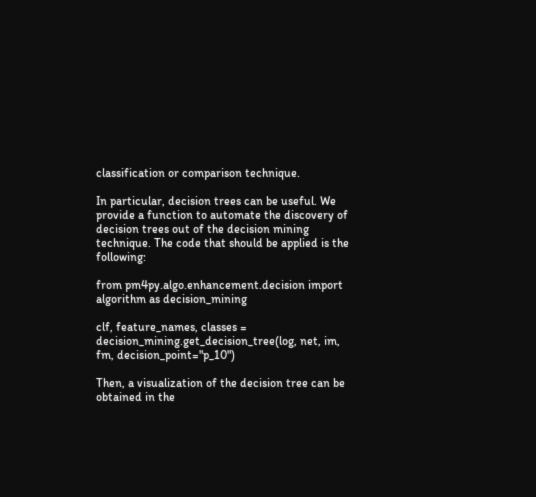classification or comparison technique.

In particular, decision trees can be useful. We provide a function to automate the discovery of decision trees out of the decision mining technique. The code that should be applied is the following:

from pm4py.algo.enhancement.decision import algorithm as decision_mining

clf, feature_names, classes = decision_mining.get_decision_tree(log, net, im, fm, decision_point="p_10")

Then, a visualization of the decision tree can be obtained in the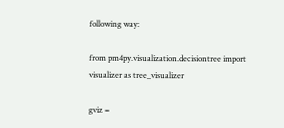following way:

from pm4py.visualization.decisiontree import visualizer as tree_visualizer

gviz =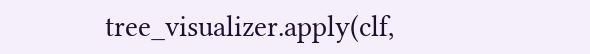tree_visualizer.apply(clf,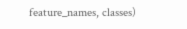feature_names, classes)